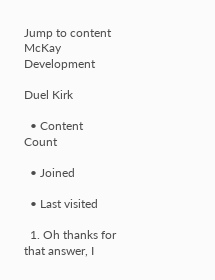Jump to content
McKay Development

Duel Kirk

  • Content Count

  • Joined

  • Last visited

  1. Oh thanks for that answer, I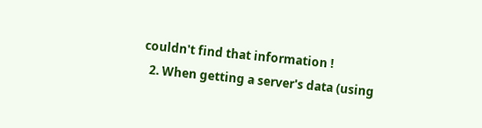couldn't find that information !
  2. When getting a server's data (using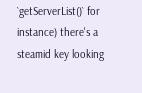`getServerList()` for instance) there's a steamid key looking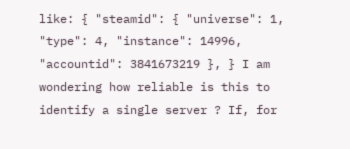like: { "steamid": { "universe": 1, "type": 4, "instance": 14996, "accountid": 3841673219 }, } I am wondering how reliable is this to identify a single server ? If, for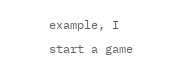example, I start a game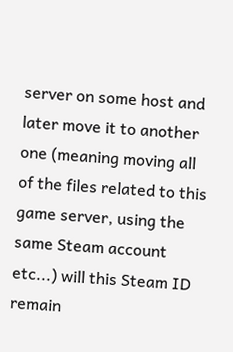server on some host and later move it to another one (meaning moving all of the files related to this game server, using the same Steam account etc...) will this Steam ID remain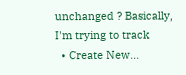unchanged ? Basically, I'm trying to track
  • Create New...